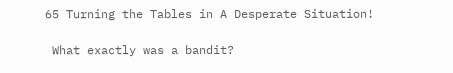65 Turning the Tables in A Desperate Situation!

 What exactly was a bandit?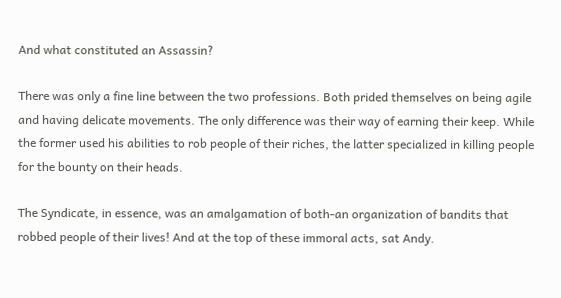And what constituted an Assassin?

There was only a fine line between the two professions. Both prided themselves on being agile and having delicate movements. The only difference was their way of earning their keep. While the former used his abilities to rob people of their riches, the latter specialized in killing people for the bounty on their heads.

The Syndicate, in essence, was an amalgamation of both-an organization of bandits that robbed people of their lives! And at the top of these immoral acts, sat Andy.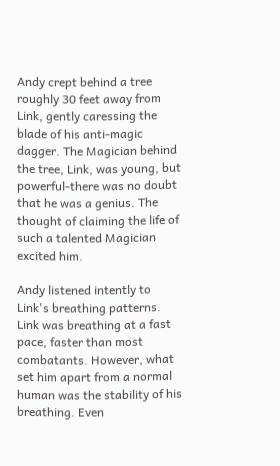Andy crept behind a tree roughly 30 feet away from Link, gently caressing the blade of his anti-magic dagger. The Magician behind the tree, Link, was young, but powerful-there was no doubt that he was a genius. The thought of claiming the life of such a talented Magician excited him.

Andy listened intently to Link's breathing patterns. Link was breathing at a fast pace, faster than most combatants. However, what set him apart from a normal human was the stability of his breathing. Even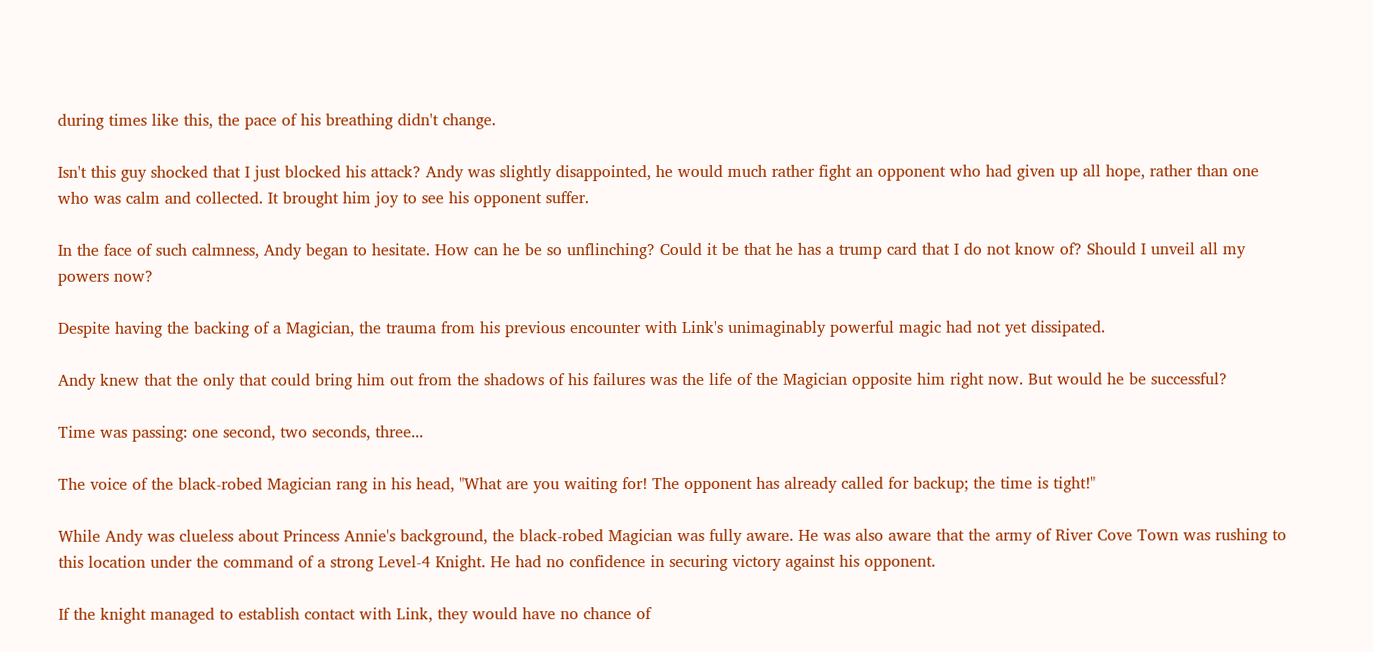during times like this, the pace of his breathing didn't change.

Isn't this guy shocked that I just blocked his attack? Andy was slightly disappointed, he would much rather fight an opponent who had given up all hope, rather than one who was calm and collected. It brought him joy to see his opponent suffer.

In the face of such calmness, Andy began to hesitate. How can he be so unflinching? Could it be that he has a trump card that I do not know of? Should I unveil all my powers now?

Despite having the backing of a Magician, the trauma from his previous encounter with Link's unimaginably powerful magic had not yet dissipated.

Andy knew that the only that could bring him out from the shadows of his failures was the life of the Magician opposite him right now. But would he be successful?

Time was passing: one second, two seconds, three...

The voice of the black-robed Magician rang in his head, "What are you waiting for! The opponent has already called for backup; the time is tight!"

While Andy was clueless about Princess Annie's background, the black-robed Magician was fully aware. He was also aware that the army of River Cove Town was rushing to this location under the command of a strong Level-4 Knight. He had no confidence in securing victory against his opponent.

If the knight managed to establish contact with Link, they would have no chance of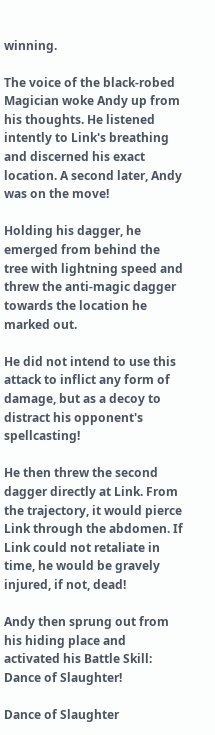winning.

The voice of the black-robed Magician woke Andy up from his thoughts. He listened intently to Link's breathing and discerned his exact location. A second later, Andy was on the move!

Holding his dagger, he emerged from behind the tree with lightning speed and threw the anti-magic dagger towards the location he marked out.

He did not intend to use this attack to inflict any form of damage, but as a decoy to distract his opponent's spellcasting!

He then threw the second dagger directly at Link. From the trajectory, it would pierce Link through the abdomen. If Link could not retaliate in time, he would be gravely injured, if not, dead!

Andy then sprung out from his hiding place and activated his Battle Skill: Dance of Slaughter!

Dance of Slaughter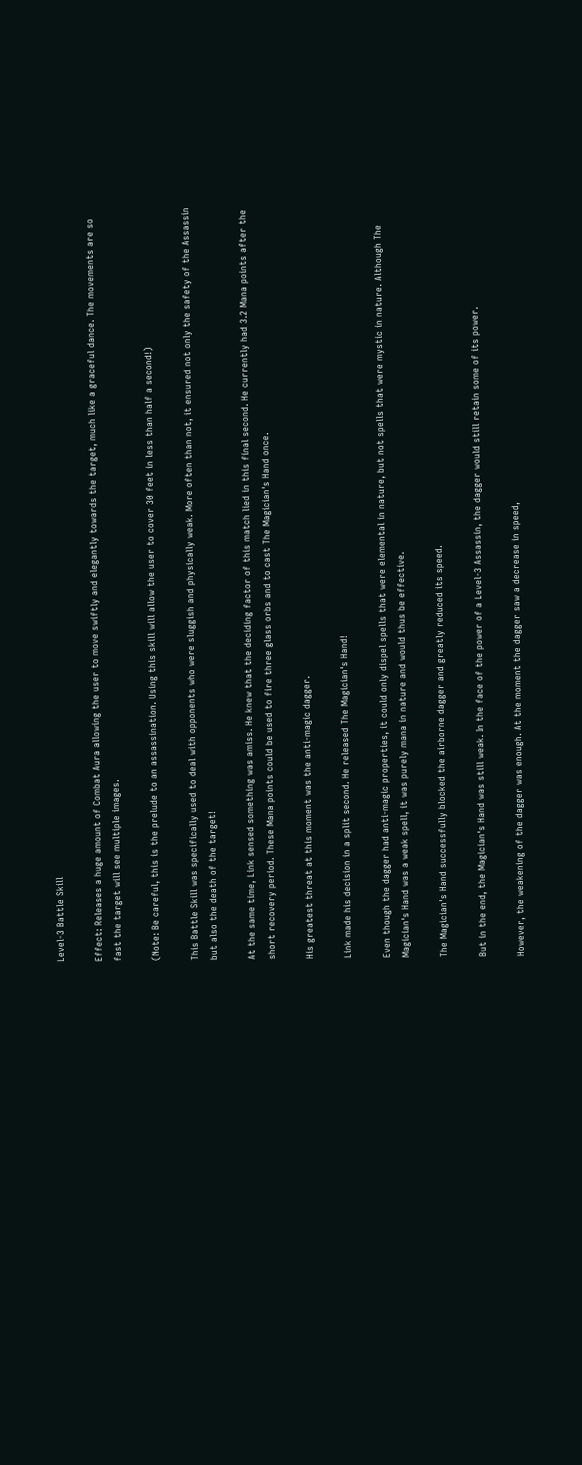Level-3 Battle Skill

Effect: Releases a huge amount of Combat Aura allowing the user to move swiftly and elegantly towards the target, much like a graceful dance. The movements are so fast the target will see multiple images.

(Note: Be careful, this is the prelude to an assassination. Using this skill will allow the user to cover 30 feet in less than half a second!)

This Battle Skill was specifically used to deal with opponents who were sluggish and physically weak. More often than not, it ensured not only the safety of the Assassin but also the death of the target!

At the same time, Link sensed something was amiss. He knew that the deciding factor of this match lied in this final second. He currently had 3.2 Mana points after the short recovery period. These Mana points could be used to fire three glass orbs and to cast The Magician's Hand once.

His greatest threat at this moment was the anti-magic dagger.

Link made his decision in a split second. He released The Magician's Hand!

Even though the dagger had anti-magic properties, it could only dispel spells that were elemental in nature, but not spells that were mystic in nature. Although The Magician's Hand was a weak spell, it was purely mana in nature and would thus be effective.

The Magician's Hand successfully blocked the airborne dagger and greatly reduced its speed.

But in the end, the Magician's Hand was still weak. In the face of the power of a Level-3 Assassin, the dagger would still retain some of its power.

However, the weakening of the dagger was enough. At the moment the dagger saw a decrease in speed,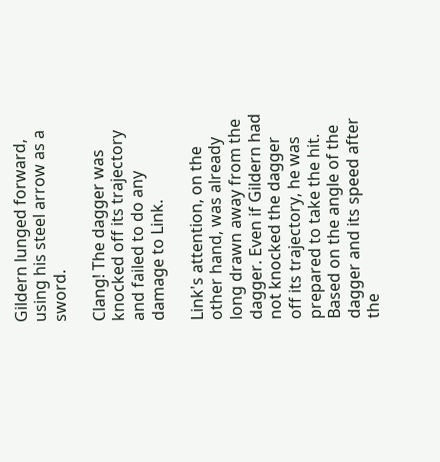Gildern lunged forward, using his steel arrow as a sword.

Clang! The dagger was knocked off its trajectory and failed to do any damage to Link.

Link's attention, on the other hand, was already long drawn away from the dagger. Even if Gildern had not knocked the dagger off its trajectory, he was prepared to take the hit. Based on the angle of the dagger and its speed after the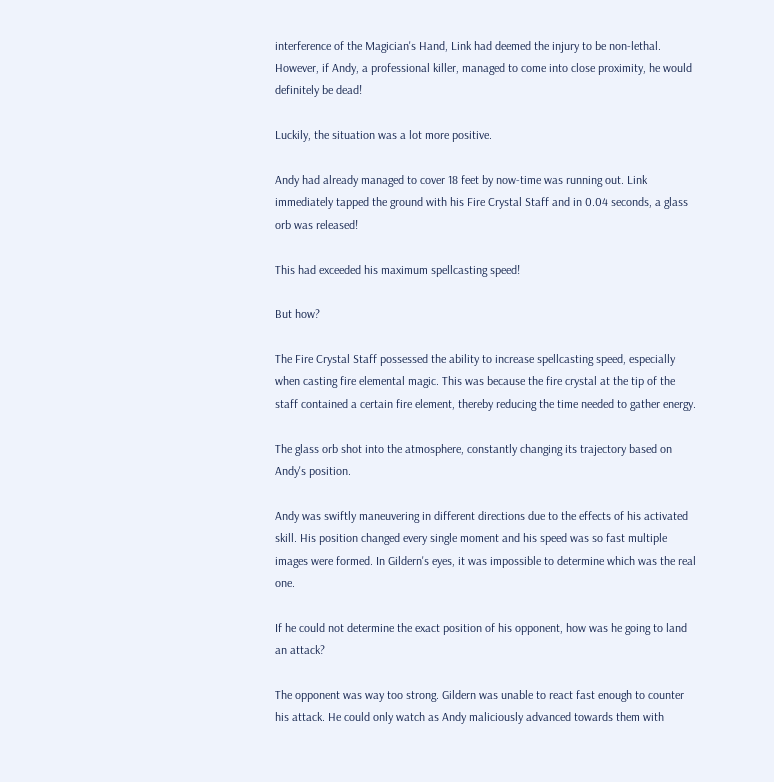interference of the Magician's Hand, Link had deemed the injury to be non-lethal. However, if Andy, a professional killer, managed to come into close proximity, he would definitely be dead!

Luckily, the situation was a lot more positive.

Andy had already managed to cover 18 feet by now-time was running out. Link immediately tapped the ground with his Fire Crystal Staff and in 0.04 seconds, a glass orb was released!

This had exceeded his maximum spellcasting speed!

But how?

The Fire Crystal Staff possessed the ability to increase spellcasting speed, especially when casting fire elemental magic. This was because the fire crystal at the tip of the staff contained a certain fire element, thereby reducing the time needed to gather energy.

The glass orb shot into the atmosphere, constantly changing its trajectory based on Andy's position.

Andy was swiftly maneuvering in different directions due to the effects of his activated skill. His position changed every single moment and his speed was so fast multiple images were formed. In Gildern's eyes, it was impossible to determine which was the real one.

If he could not determine the exact position of his opponent, how was he going to land an attack?

The opponent was way too strong. Gildern was unable to react fast enough to counter his attack. He could only watch as Andy maliciously advanced towards them with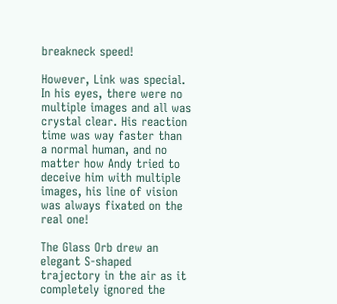breakneck speed!

However, Link was special. In his eyes, there were no multiple images and all was crystal clear. His reaction time was way faster than a normal human, and no matter how Andy tried to deceive him with multiple images, his line of vision was always fixated on the real one!

The Glass Orb drew an elegant S-shaped trajectory in the air as it completely ignored the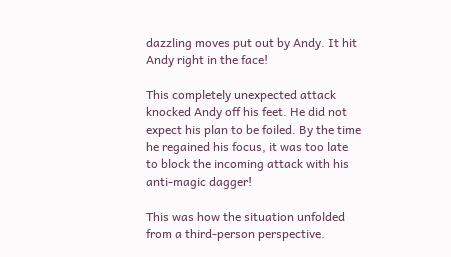dazzling moves put out by Andy. It hit Andy right in the face!

This completely unexpected attack knocked Andy off his feet. He did not expect his plan to be foiled. By the time he regained his focus, it was too late to block the incoming attack with his anti-magic dagger!

This was how the situation unfolded from a third-person perspective.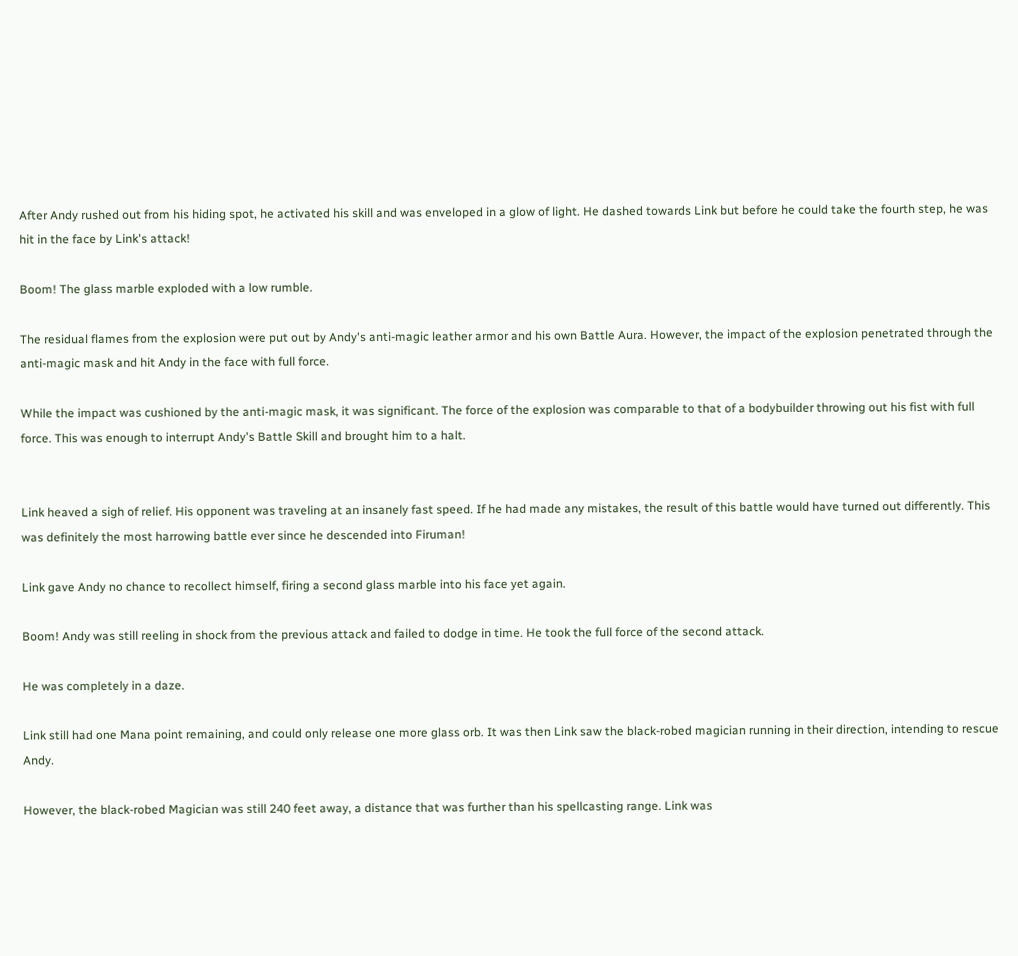After Andy rushed out from his hiding spot, he activated his skill and was enveloped in a glow of light. He dashed towards Link but before he could take the fourth step, he was hit in the face by Link's attack!

Boom! The glass marble exploded with a low rumble.

The residual flames from the explosion were put out by Andy's anti-magic leather armor and his own Battle Aura. However, the impact of the explosion penetrated through the anti-magic mask and hit Andy in the face with full force.

While the impact was cushioned by the anti-magic mask, it was significant. The force of the explosion was comparable to that of a bodybuilder throwing out his fist with full force. This was enough to interrupt Andy's Battle Skill and brought him to a halt.


Link heaved a sigh of relief. His opponent was traveling at an insanely fast speed. If he had made any mistakes, the result of this battle would have turned out differently. This was definitely the most harrowing battle ever since he descended into Firuman!

Link gave Andy no chance to recollect himself, firing a second glass marble into his face yet again.

Boom! Andy was still reeling in shock from the previous attack and failed to dodge in time. He took the full force of the second attack.

He was completely in a daze.

Link still had one Mana point remaining, and could only release one more glass orb. It was then Link saw the black-robed magician running in their direction, intending to rescue Andy.

However, the black-robed Magician was still 240 feet away, a distance that was further than his spellcasting range. Link was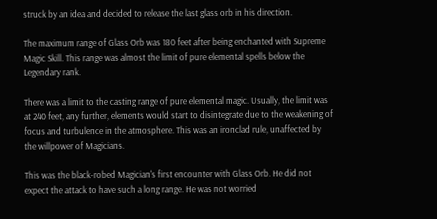struck by an idea and decided to release the last glass orb in his direction.

The maximum range of Glass Orb was 180 feet after being enchanted with Supreme Magic Skill. This range was almost the limit of pure elemental spells below the Legendary rank.

There was a limit to the casting range of pure elemental magic. Usually, the limit was at 240 feet, any further, elements would start to disintegrate due to the weakening of focus and turbulence in the atmosphere. This was an ironclad rule, unaffected by the willpower of Magicians.

This was the black-robed Magician's first encounter with Glass Orb. He did not expect the attack to have such a long range. He was not worried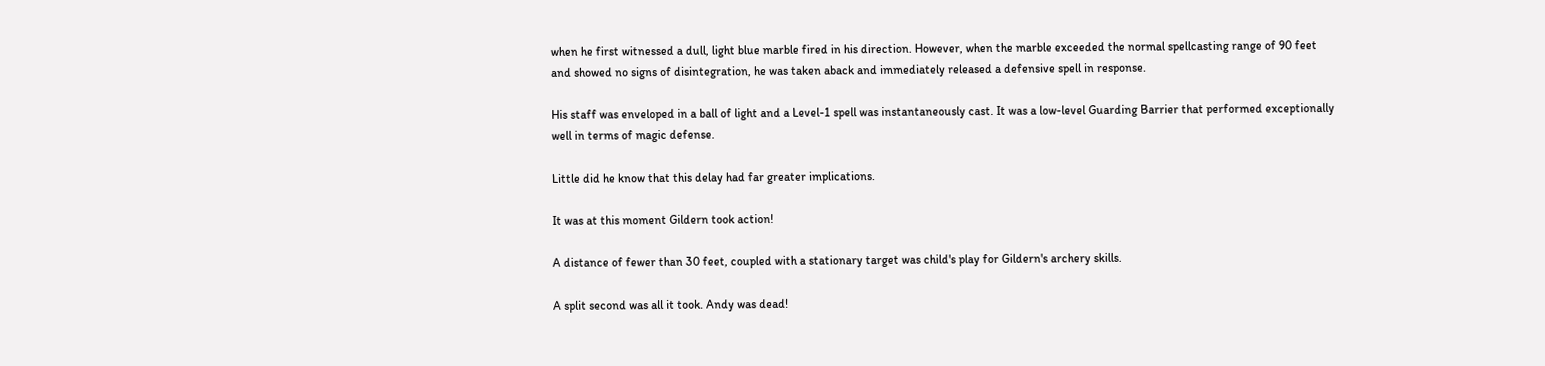when he first witnessed a dull, light blue marble fired in his direction. However, when the marble exceeded the normal spellcasting range of 90 feet and showed no signs of disintegration, he was taken aback and immediately released a defensive spell in response.

His staff was enveloped in a ball of light and a Level-1 spell was instantaneously cast. It was a low-level Guarding Barrier that performed exceptionally well in terms of magic defense.

Little did he know that this delay had far greater implications.

It was at this moment Gildern took action!

A distance of fewer than 30 feet, coupled with a stationary target was child's play for Gildern's archery skills.

A split second was all it took. Andy was dead!